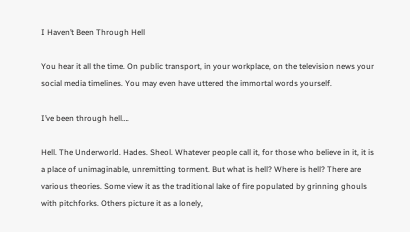I Haven’t Been Through Hell

You hear it all the time. On public transport, in your workplace, on the television news your social media timelines. You may even have uttered the immortal words yourself.

I’ve been through hell….

Hell. The Underworld. Hades. Sheol. Whatever people call it, for those who believe in it, it is a place of unimaginable, unremitting torment. But what is hell? Where is hell? There are various theories. Some view it as the traditional lake of fire populated by grinning ghouls with pitchforks. Others picture it as a lonely,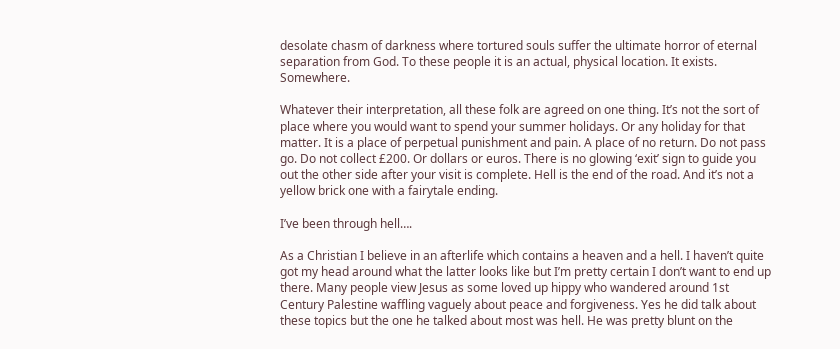desolate chasm of darkness where tortured souls suffer the ultimate horror of eternal separation from God. To these people it is an actual, physical location. It exists. Somewhere.

Whatever their interpretation, all these folk are agreed on one thing. It’s not the sort of place where you would want to spend your summer holidays. Or any holiday for that matter. It is a place of perpetual punishment and pain. A place of no return. Do not pass go. Do not collect £200. Or dollars or euros. There is no glowing ‘exit’ sign to guide you out the other side after your visit is complete. Hell is the end of the road. And it’s not a yellow brick one with a fairytale ending.

I’ve been through hell….

As a Christian I believe in an afterlife which contains a heaven and a hell. I haven’t quite got my head around what the latter looks like but I’m pretty certain I don’t want to end up there. Many people view Jesus as some loved up hippy who wandered around 1st Century Palestine waffling vaguely about peace and forgiveness. Yes he did talk about these topics but the one he talked about most was hell. He was pretty blunt on the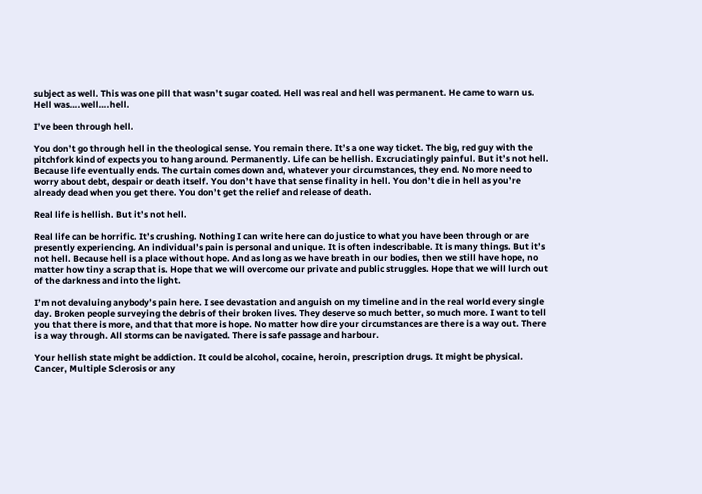subject as well. This was one pill that wasn’t sugar coated. Hell was real and hell was permanent. He came to warn us. Hell was….well….hell.

I’ve been through hell.

You don’t go through hell in the theological sense. You remain there. It’s a one way ticket. The big, red guy with the pitchfork kind of expects you to hang around. Permanently. Life can be hellish. Excruciatingly painful. But it’s not hell. Because life eventually ends. The curtain comes down and, whatever your circumstances, they end. No more need to worry about debt, despair or death itself. You don’t have that sense finality in hell. You don’t die in hell as you’re already dead when you get there. You don’t get the relief and release of death.

Real life is hellish. But it’s not hell.

Real life can be horrific. It’s crushing. Nothing I can write here can do justice to what you have been through or are presently experiencing. An individual’s pain is personal and unique. It is often indescribable. It is many things. But it’s not hell. Because hell is a place without hope. And as long as we have breath in our bodies, then we still have hope, no matter how tiny a scrap that is. Hope that we will overcome our private and public struggles. Hope that we will lurch out of the darkness and into the light.

I’m not devaluing anybody’s pain here. I see devastation and anguish on my timeline and in the real world every single day. Broken people surveying the debris of their broken lives. They deserve so much better, so much more. I want to tell you that there is more, and that that more is hope. No matter how dire your circumstances are there is a way out. There is a way through. All storms can be navigated. There is safe passage and harbour.

Your hellish state might be addiction. It could be alcohol, cocaine, heroin, prescription drugs. It might be physical. Cancer, Multiple Sclerosis or any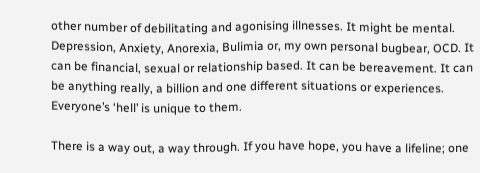other number of debilitating and agonising illnesses. It might be mental. Depression, Anxiety, Anorexia, Bulimia or, my own personal bugbear, OCD. It can be financial, sexual or relationship based. It can be bereavement. It can be anything really, a billion and one different situations or experiences. Everyone’s ‘hell’ is unique to them.

There is a way out, a way through. If you have hope, you have a lifeline; one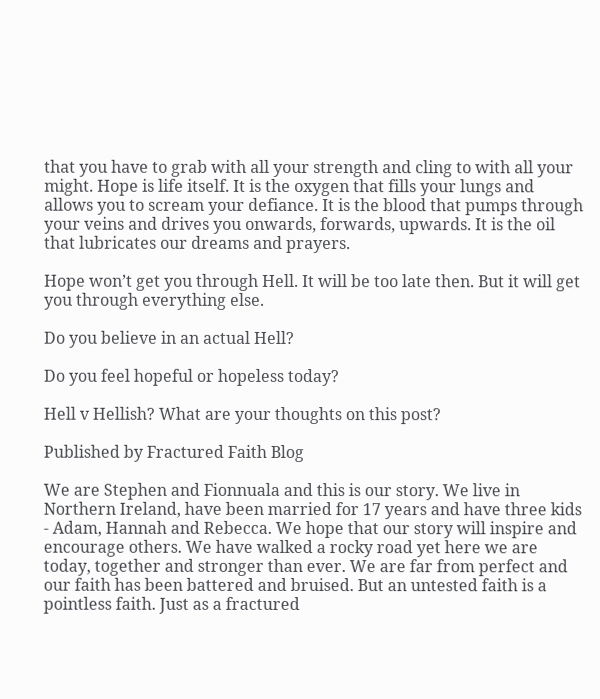that you have to grab with all your strength and cling to with all your might. Hope is life itself. It is the oxygen that fills your lungs and allows you to scream your defiance. It is the blood that pumps through your veins and drives you onwards, forwards, upwards. It is the oil that lubricates our dreams and prayers.

Hope won’t get you through Hell. It will be too late then. But it will get you through everything else.

Do you believe in an actual Hell?

Do you feel hopeful or hopeless today?

Hell v Hellish? What are your thoughts on this post?

Published by Fractured Faith Blog

We are Stephen and Fionnuala and this is our story. We live in Northern Ireland, have been married for 17 years and have three kids - Adam, Hannah and Rebecca. We hope that our story will inspire and encourage others. We have walked a rocky road yet here we are today, together and stronger than ever. We are far from perfect and our faith has been battered and bruised. But an untested faith is a pointless faith. Just as a fractured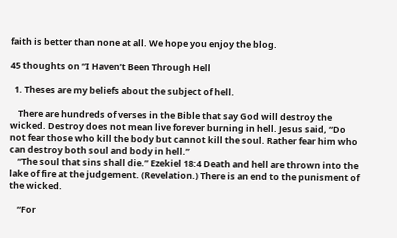faith is better than none at all. We hope you enjoy the blog.

45 thoughts on “I Haven’t Been Through Hell

  1. Theses are my beliefs about the subject of hell.

    There are hundreds of verses in the Bible that say God will destroy the wicked. Destroy does not mean live forever burning in hell. Jesus said, “Do not fear those who kill the body but cannot kill the soul. Rather fear him who can destroy both soul and body in hell.”
    “The soul that sins shall die.” Ezekiel 18:4 Death and hell are thrown into the lake of fire at the judgement. (Revelation.) There is an end to the punisment of the wicked.

    “For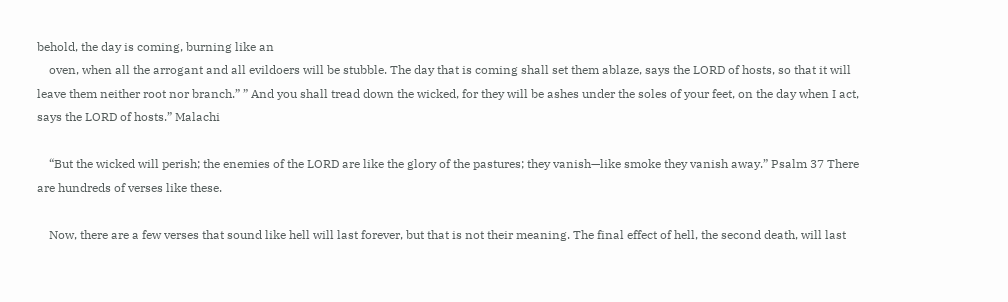behold, the day is coming, burning like an
    oven, when all the arrogant and all evildoers will be stubble. The day that is coming shall set them ablaze, says the LORD of hosts, so that it will leave them neither root nor branch.” ” And you shall tread down the wicked, for they will be ashes under the soles of your feet, on the day when I act, says the LORD of hosts.” Malachi

    “But the wicked will perish; the enemies of the LORD are like the glory of the pastures; they vanish—like smoke they vanish away.” Psalm 37 There are hundreds of verses like these.

    Now, there are a few verses that sound like hell will last forever, but that is not their meaning. The final effect of hell, the second death, will last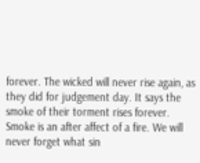forever. The wicked will never rise again, as they did for judgement day. It says the smoke of their torment rises forever. Smoke is an after affect of a fire. We will never forget what sin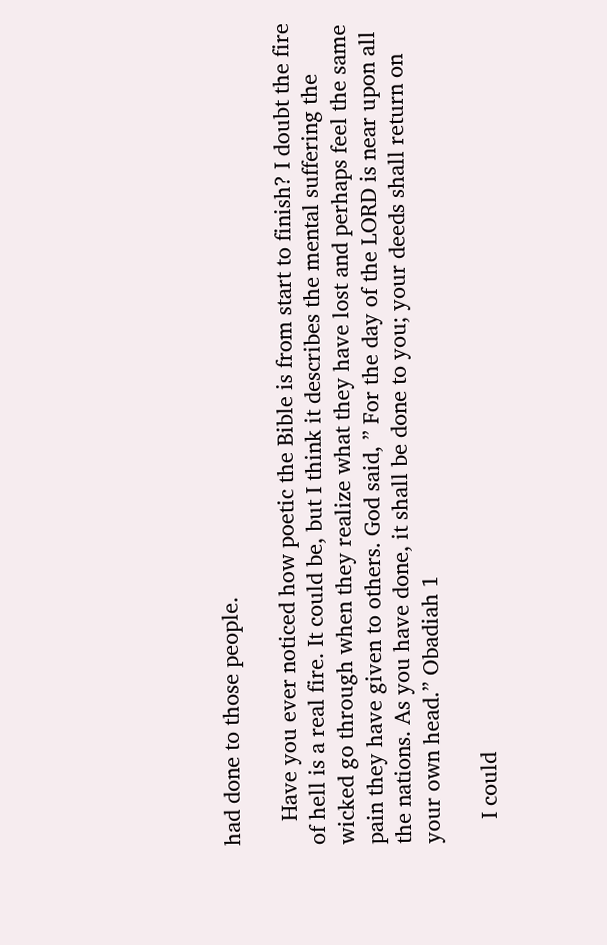had done to those people.

    Have you ever noticed how poetic the Bible is from start to finish? I doubt the fire of hell is a real fire. It could be, but I think it describes the mental suffering the wicked go through when they realize what they have lost and perhaps feel the same pain they have given to others. God said, ” For the day of the LORD is near upon all the nations. As you have done, it shall be done to you; your deeds shall return on your own head.” Obadiah 1

    I could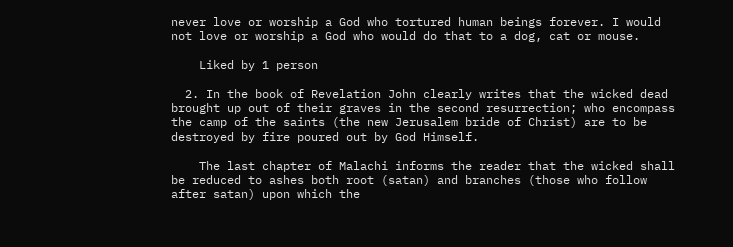never love or worship a God who tortured human beings forever. I would not love or worship a God who would do that to a dog, cat or mouse.

    Liked by 1 person

  2. In the book of Revelation John clearly writes that the wicked dead brought up out of their graves in the second resurrection; who encompass the camp of the saints (the new Jerusalem bride of Christ) are to be destroyed by fire poured out by God Himself.

    The last chapter of Malachi informs the reader that the wicked shall be reduced to ashes both root (satan) and branches (those who follow after satan) upon which the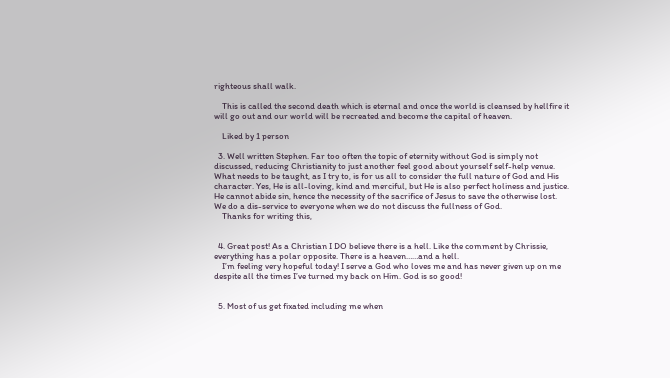righteous shall walk.

    This is called the second death which is eternal and once the world is cleansed by hellfire it will go out and our world will be recreated and become the capital of heaven.

    Liked by 1 person

  3. Well written Stephen. Far too often the topic of eternity without God is simply not discussed, reducing Christianity to just another feel good about yourself self-help venue. What needs to be taught, as I try to, is for us all to consider the full nature of God and His character. Yes, He is all-loving, kind and merciful, but He is also perfect holiness and justice. He cannot abide sin, hence the necessity of the sacrifice of Jesus to save the otherwise lost. We do a dis-service to everyone when we do not discuss the fullness of God.
    Thanks for writing this,


  4. Great post! As a Christian I DO believe there is a hell. Like the comment by Chrissie, everything has a polar opposite. There is a heaven……and a hell.
    I’m feeling very hopeful today! I serve a God who loves me and has never given up on me despite all the times I’ve turned my back on Him. God is so good!


  5. Most of us get fixated including me when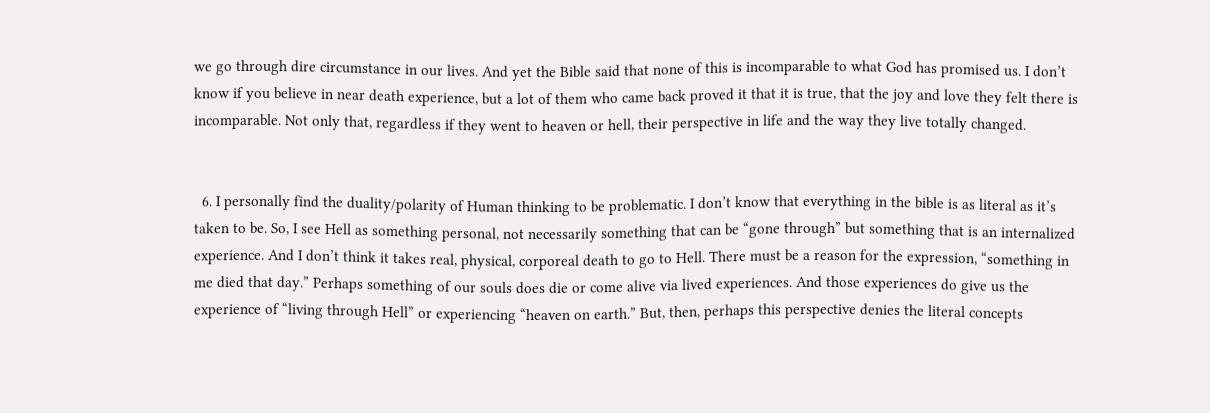we go through dire circumstance in our lives. And yet the Bible said that none of this is incomparable to what God has promised us. I don’t know if you believe in near death experience, but a lot of them who came back proved it that it is true, that the joy and love they felt there is incomparable. Not only that, regardless if they went to heaven or hell, their perspective in life and the way they live totally changed.


  6. I personally find the duality/polarity of Human thinking to be problematic. I don’t know that everything in the bible is as literal as it’s taken to be. So, I see Hell as something personal, not necessarily something that can be “gone through” but something that is an internalized experience. And I don’t think it takes real, physical, corporeal death to go to Hell. There must be a reason for the expression, “something in me died that day.” Perhaps something of our souls does die or come alive via lived experiences. And those experiences do give us the experience of “living through Hell” or experiencing “heaven on earth.” But, then, perhaps this perspective denies the literal concepts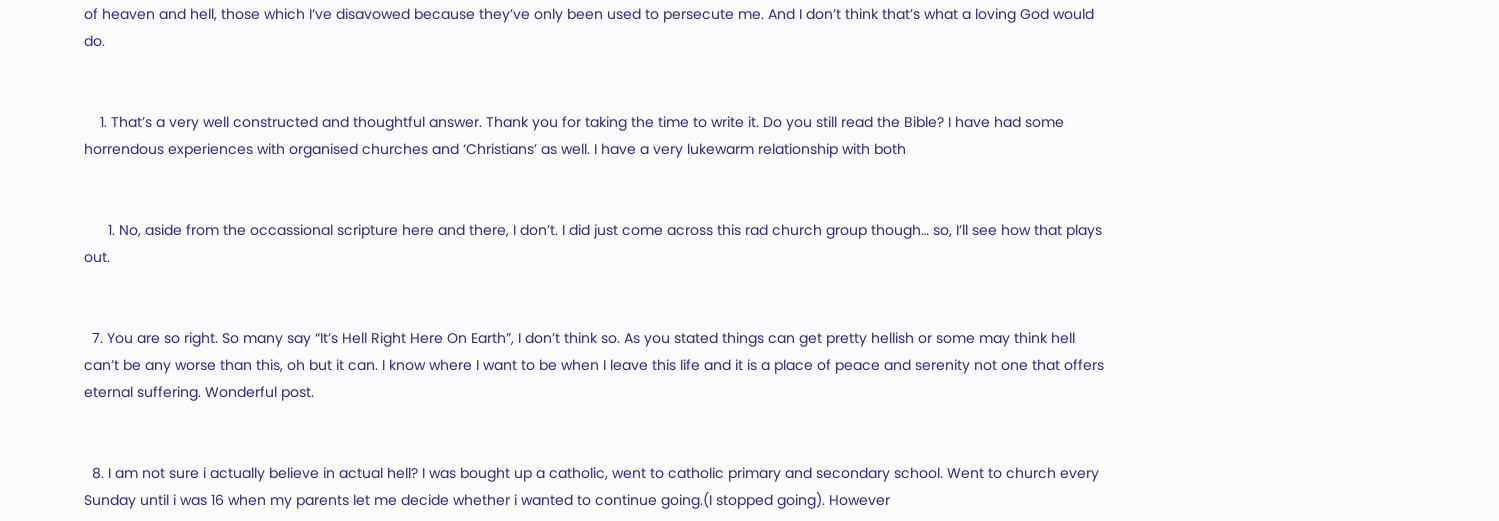of heaven and hell, those which I’ve disavowed because they’ve only been used to persecute me. And I don’t think that’s what a loving God would do.


    1. That’s a very well constructed and thoughtful answer. Thank you for taking the time to write it. Do you still read the Bible? I have had some horrendous experiences with organised churches and ‘Christians’ as well. I have a very lukewarm relationship with both


      1. No, aside from the occassional scripture here and there, I don’t. I did just come across this rad church group though… so, I’ll see how that plays out.


  7. You are so right. So many say “It’s Hell Right Here On Earth”, I don’t think so. As you stated things can get pretty hellish or some may think hell can’t be any worse than this, oh but it can. I know where I want to be when I leave this life and it is a place of peace and serenity not one that offers eternal suffering. Wonderful post.


  8. I am not sure i actually believe in actual hell? I was bought up a catholic, went to catholic primary and secondary school. Went to church every Sunday until i was 16 when my parents let me decide whether i wanted to continue going.(I stopped going). However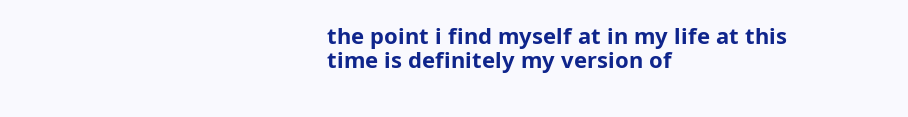the point i find myself at in my life at this time is definitely my version of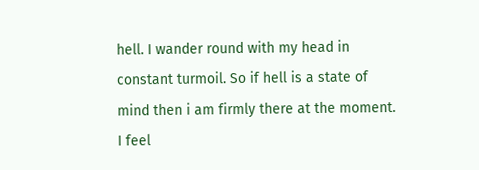hell. I wander round with my head in constant turmoil. So if hell is a state of mind then i am firmly there at the moment. I feel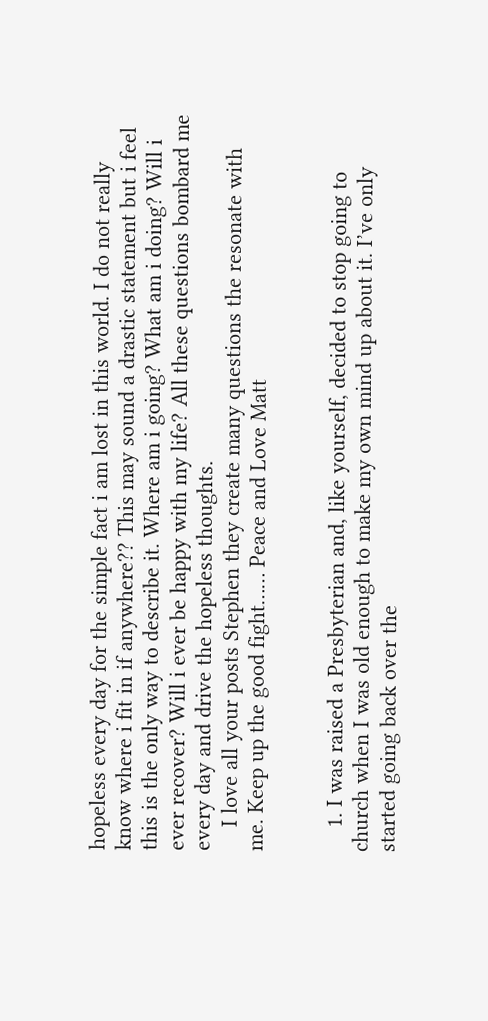hopeless every day for the simple fact i am lost in this world. I do not really know where i fit in if anywhere?? This may sound a drastic statement but i feel this is the only way to describe it. Where am i going? What am i doing? Will i ever recover? Will i ever be happy with my life? All these questions bombard me every day and drive the hopeless thoughts.
    I love all your posts Stephen they create many questions the resonate with me. Keep up the good fight…… Peace and Love Matt


    1. I was raised a Presbyterian and, like yourself, decided to stop going to church when I was old enough to make my own mind up about it. I’ve only started going back over the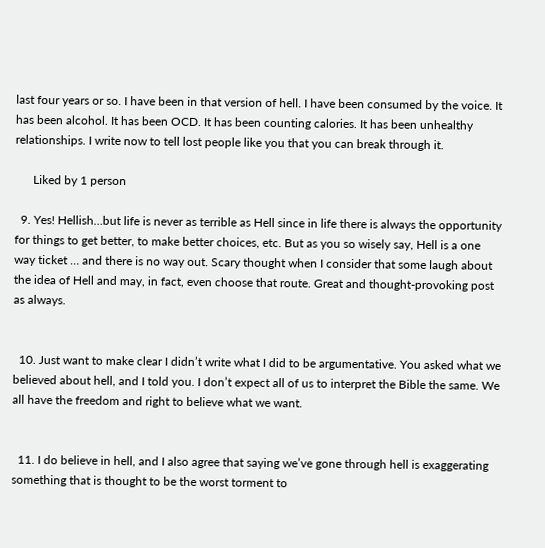last four years or so. I have been in that version of hell. I have been consumed by the voice. It has been alcohol. It has been OCD. It has been counting calories. It has been unhealthy relationships. I write now to tell lost people like you that you can break through it.

      Liked by 1 person

  9. Yes! Hellish…but life is never as terrible as Hell since in life there is always the opportunity for things to get better, to make better choices, etc. But as you so wisely say, Hell is a one way ticket … and there is no way out. Scary thought when I consider that some laugh about the idea of Hell and may, in fact, even choose that route. Great and thought-provoking post as always.


  10. Just want to make clear I didn’t write what I did to be argumentative. You asked what we believed about hell, and I told you. I don’t expect all of us to interpret the Bible the same. We all have the freedom and right to believe what we want.


  11. I do believe in hell, and I also agree that saying we’ve gone through hell is exaggerating something that is thought to be the worst torment to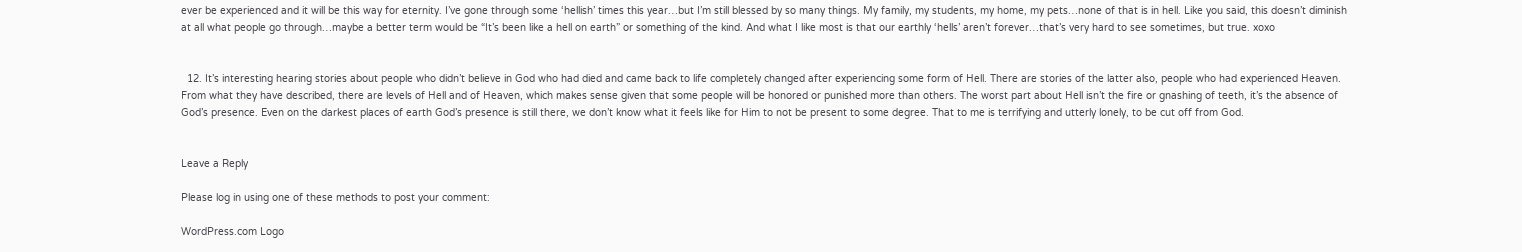ever be experienced and it will be this way for eternity. I’ve gone through some ‘hellish’ times this year…but I’m still blessed by so many things. My family, my students, my home, my pets…none of that is in hell. Like you said, this doesn’t diminish at all what people go through…maybe a better term would be “It’s been like a hell on earth” or something of the kind. And what I like most is that our earthly ‘hells’ aren’t forever…that’s very hard to see sometimes, but true. xoxo


  12. It’s interesting hearing stories about people who didn’t believe in God who had died and came back to life completely changed after experiencing some form of Hell. There are stories of the latter also, people who had experienced Heaven. From what they have described, there are levels of Hell and of Heaven, which makes sense given that some people will be honored or punished more than others. The worst part about Hell isn’t the fire or gnashing of teeth, it’s the absence of God’s presence. Even on the darkest places of earth God’s presence is still there, we don’t know what it feels like for Him to not be present to some degree. That to me is terrifying and utterly lonely, to be cut off from God.


Leave a Reply

Please log in using one of these methods to post your comment:

WordPress.com Logo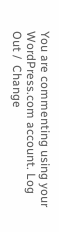You are commenting using your WordPress.com account. Log Out /  Change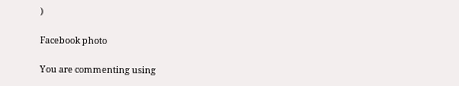)

Facebook photo

You are commenting using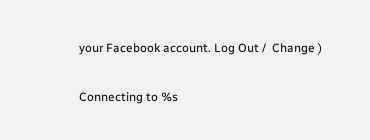your Facebook account. Log Out /  Change )

Connecting to %s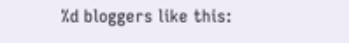%d bloggers like this: